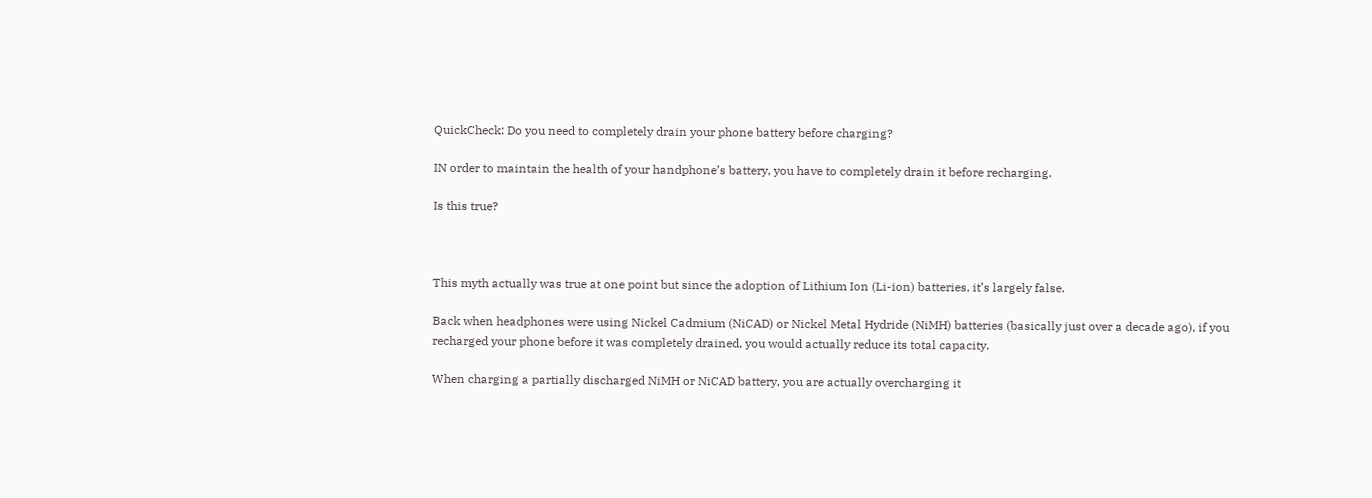QuickCheck: Do you need to completely drain your phone battery before charging?

IN order to maintain the health of your handphone’s battery, you have to completely drain it before recharging.

Is this true?



This myth actually was true at one point but since the adoption of Lithium Ion (Li-ion) batteries, it’s largely false.

Back when headphones were using Nickel Cadmium (NiCAD) or Nickel Metal Hydride (NiMH) batteries (basically just over a decade ago), if you recharged your phone before it was completely drained, you would actually reduce its total capacity.

When charging a partially discharged NiMH or NiCAD battery, you are actually overcharging it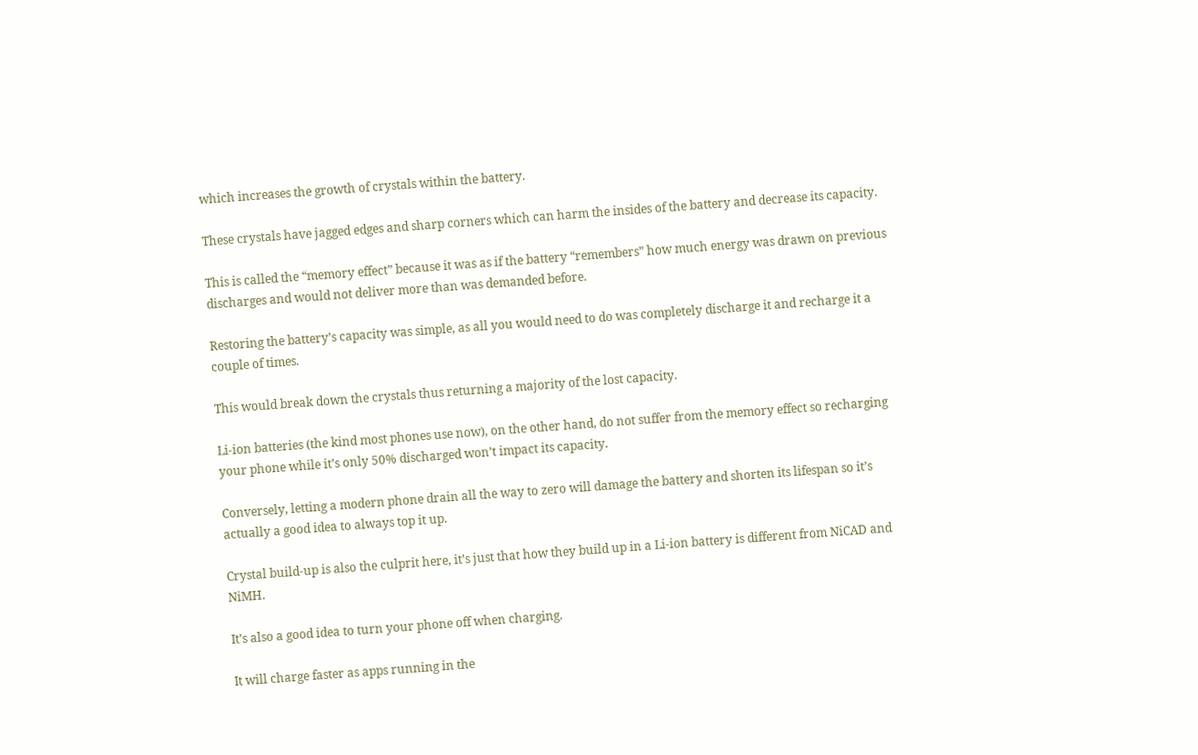which increases the growth of crystals within the battery.

These crystals have jagged edges and sharp corners which can harm the insides of the battery and decrease its capacity.

This is called the “memory effect” because it was as if the battery “remembers” how much energy was drawn on previous discharges and would not deliver more than was demanded before.

Restoring the battery’s capacity was simple, as all you would need to do was completely discharge it and recharge it a couple of times.

This would break down the crystals thus returning a majority of the lost capacity.

Li-ion batteries (the kind most phones use now), on the other hand, do not suffer from the memory effect so recharging your phone while it’s only 50% discharged won’t impact its capacity.

Conversely, letting a modern phone drain all the way to zero will damage the battery and shorten its lifespan so it’s actually a good idea to always top it up.

Crystal build-up is also the culprit here, it’s just that how they build up in a Li-ion battery is different from NiCAD and NiMH.

It’s also a good idea to turn your phone off when charging.

It will charge faster as apps running in the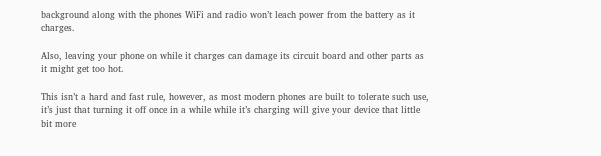background along with the phones WiFi and radio won’t leach power from the battery as it charges.

Also, leaving your phone on while it charges can damage its circuit board and other parts as it might get too hot.

This isn’t a hard and fast rule, however, as most modern phones are built to tolerate such use, it’s just that turning it off once in a while while it’s charging will give your device that little bit more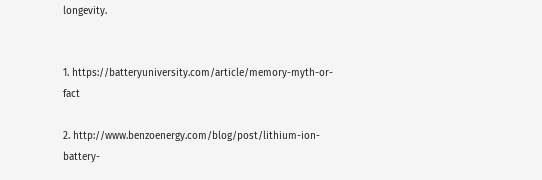longevity.


1. https://batteryuniversity.com/article/memory-myth-or-fact

2. http://www.benzoenergy.com/blog/post/lithium-ion-battery-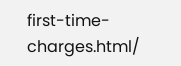first-time-charges.html/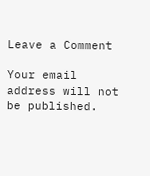Leave a Comment

Your email address will not be published.